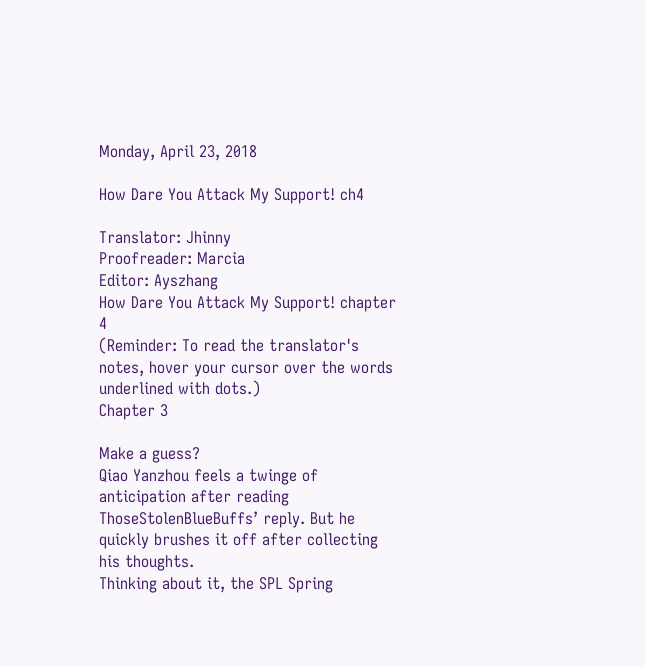Monday, April 23, 2018

How Dare You Attack My Support! ch4

Translator: Jhinny
Proofreader: Marcia
Editor: Ayszhang
How Dare You Attack My Support! chapter 4
(Reminder: To read the translator's notes, hover your cursor over the words underlined with dots.)
Chapter 3

Make a guess?
Qiao Yanzhou feels a twinge of anticipation after reading ThoseStolenBlueBuffs’ reply. But he quickly brushes it off after collecting his thoughts.
Thinking about it, the SPL Spring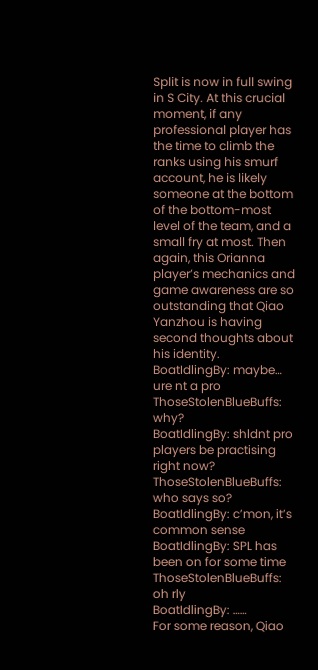Split is now in full swing in S City. At this crucial moment, if any professional player has the time to climb the ranks using his smurf account, he is likely someone at the bottom of the bottom-most level of the team, and a small fry at most. Then again, this Orianna player’s mechanics and game awareness are so outstanding that Qiao Yanzhou is having second thoughts about his identity.
BoatIdlingBy: maybe… ure nt a pro
ThoseStolenBlueBuffs: why?
BoatIdlingBy: shldnt pro players be practising right now?
ThoseStolenBlueBuffs: who says so?
BoatIdlingBy: c’mon, it’s common sense
BoatIdlingBy: SPL has been on for some time
ThoseStolenBlueBuffs: oh rly
BoatIdlingBy: ……
For some reason, Qiao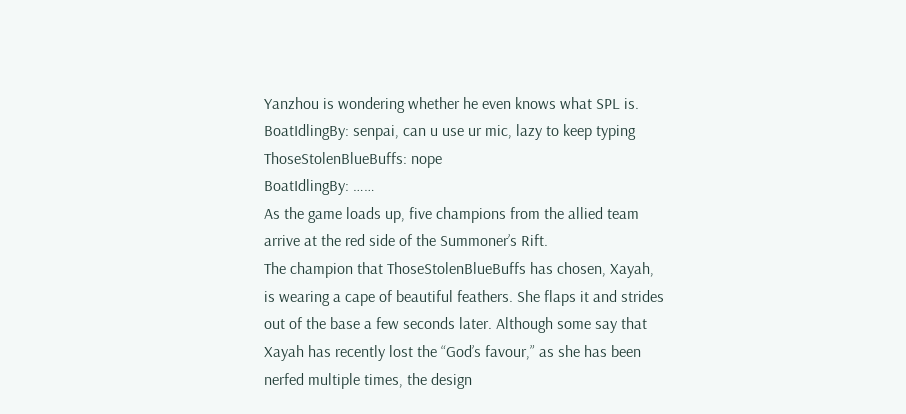Yanzhou is wondering whether he even knows what SPL is.
BoatIdlingBy: senpai, can u use ur mic, lazy to keep typing
ThoseStolenBlueBuffs: nope
BoatIdlingBy: ……
As the game loads up, five champions from the allied team arrive at the red side of the Summoner’s Rift.
The champion that ThoseStolenBlueBuffs has chosen, Xayah, is wearing a cape of beautiful feathers. She flaps it and strides out of the base a few seconds later. Although some say that Xayah has recently lost the “God’s favour,” as she has been nerfed multiple times, the design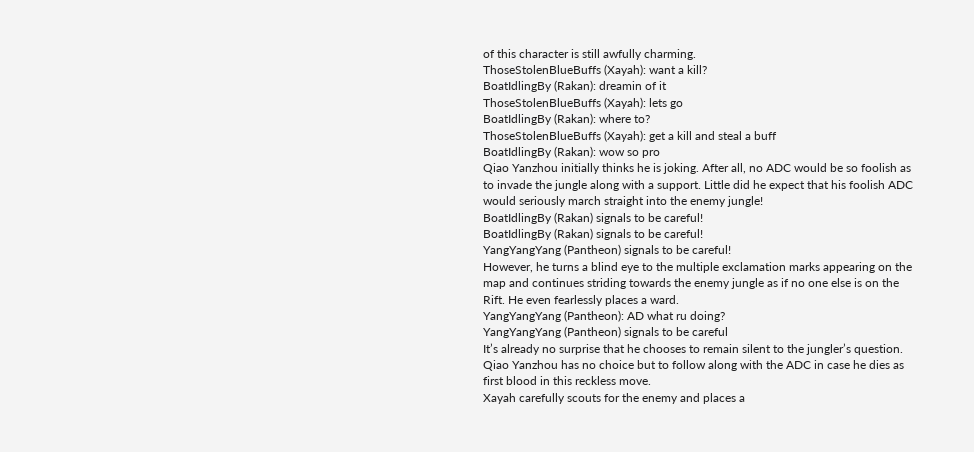of this character is still awfully charming.
ThoseStolenBlueBuffs (Xayah): want a kill?
BoatIdlingBy (Rakan): dreamin of it
ThoseStolenBlueBuffs (Xayah): lets go
BoatIdlingBy (Rakan): where to?
ThoseStolenBlueBuffs (Xayah): get a kill and steal a buff
BoatIdlingBy (Rakan): wow so pro
Qiao Yanzhou initially thinks he is joking. After all, no ADC would be so foolish as to invade the jungle along with a support. Little did he expect that his foolish ADC would seriously march straight into the enemy jungle!
BoatIdlingBy (Rakan) signals to be careful!
BoatIdlingBy (Rakan) signals to be careful!
YangYangYang (Pantheon) signals to be careful!
However, he turns a blind eye to the multiple exclamation marks appearing on the map and continues striding towards the enemy jungle as if no one else is on the Rift. He even fearlessly places a ward.
YangYangYang (Pantheon): AD what ru doing?
YangYangYang (Pantheon) signals to be careful
It’s already no surprise that he chooses to remain silent to the jungler’s question. Qiao Yanzhou has no choice but to follow along with the ADC in case he dies as first blood in this reckless move.
Xayah carefully scouts for the enemy and places a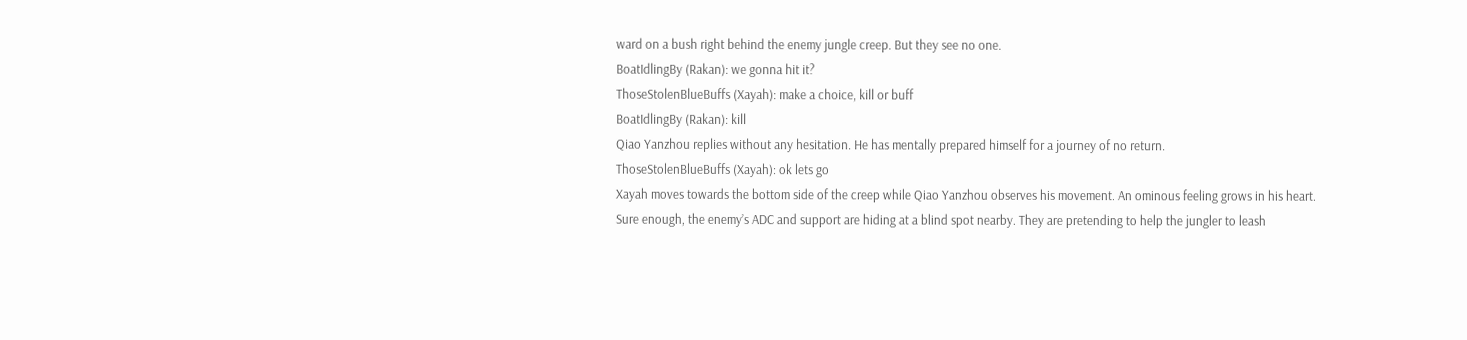ward on a bush right behind the enemy jungle creep. But they see no one.
BoatIdlingBy (Rakan): we gonna hit it?
ThoseStolenBlueBuffs (Xayah): make a choice, kill or buff
BoatIdlingBy (Rakan): kill
Qiao Yanzhou replies without any hesitation. He has mentally prepared himself for a journey of no return.
ThoseStolenBlueBuffs (Xayah): ok lets go
Xayah moves towards the bottom side of the creep while Qiao Yanzhou observes his movement. An ominous feeling grows in his heart.
Sure enough, the enemy’s ADC and support are hiding at a blind spot nearby. They are pretending to help the jungler to leash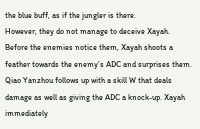the blue buff, as if the jungler is there.
However, they do not manage to deceive Xayah. Before the enemies notice them, Xayah shoots a feather towards the enemy’s ADC and surprises them. Qiao Yanzhou follows up with a skill W that deals damage as well as giving the ADC a knock-up. Xayah immediately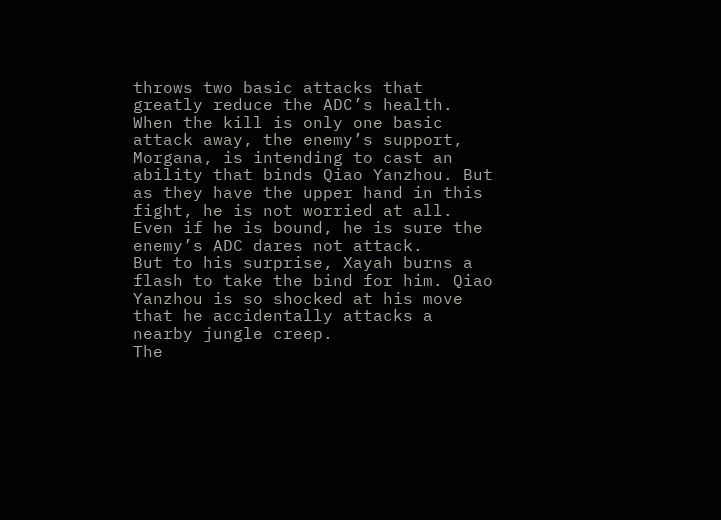throws two basic attacks that greatly reduce the ADC’s health. When the kill is only one basic attack away, the enemy’s support, Morgana, is intending to cast an ability that binds Qiao Yanzhou. But as they have the upper hand in this fight, he is not worried at all. Even if he is bound, he is sure the enemy’s ADC dares not attack.
But to his surprise, Xayah burns a flash to take the bind for him. Qiao Yanzhou is so shocked at his move that he accidentally attacks a nearby jungle creep.
The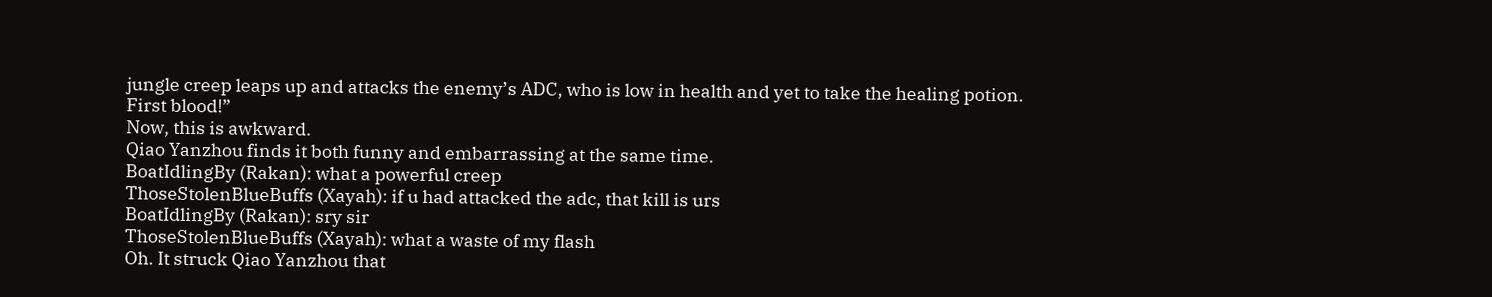jungle creep leaps up and attacks the enemy’s ADC, who is low in health and yet to take the healing potion.
First blood!”
Now, this is awkward.
Qiao Yanzhou finds it both funny and embarrassing at the same time.
BoatIdlingBy (Rakan): what a powerful creep
ThoseStolenBlueBuffs (Xayah): if u had attacked the adc, that kill is urs
BoatIdlingBy (Rakan): sry sir
ThoseStolenBlueBuffs (Xayah): what a waste of my flash
Oh. It struck Qiao Yanzhou that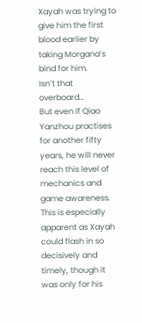Xayah was trying to give him the first blood earlier by taking Morgana’s bind for him.
Isn’t that overboard…
But even if Qiao Yanzhou practises for another fifty years, he will never reach this level of mechanics and game awareness. This is especially apparent as Xayah could flash in so decisively and timely, though it was only for his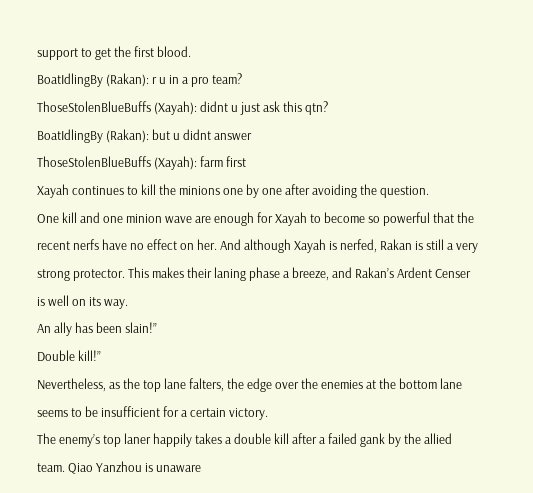support to get the first blood.
BoatIdlingBy (Rakan): r u in a pro team?
ThoseStolenBlueBuffs (Xayah): didnt u just ask this qtn?
BoatIdlingBy (Rakan): but u didnt answer
ThoseStolenBlueBuffs (Xayah): farm first
Xayah continues to kill the minions one by one after avoiding the question.
One kill and one minion wave are enough for Xayah to become so powerful that the recent nerfs have no effect on her. And although Xayah is nerfed, Rakan is still a very strong protector. This makes their laning phase a breeze, and Rakan’s Ardent Censer is well on its way.
An ally has been slain!”
Double kill!”
Nevertheless, as the top lane falters, the edge over the enemies at the bottom lane seems to be insufficient for a certain victory.
The enemy’s top laner happily takes a double kill after a failed gank by the allied team. Qiao Yanzhou is unaware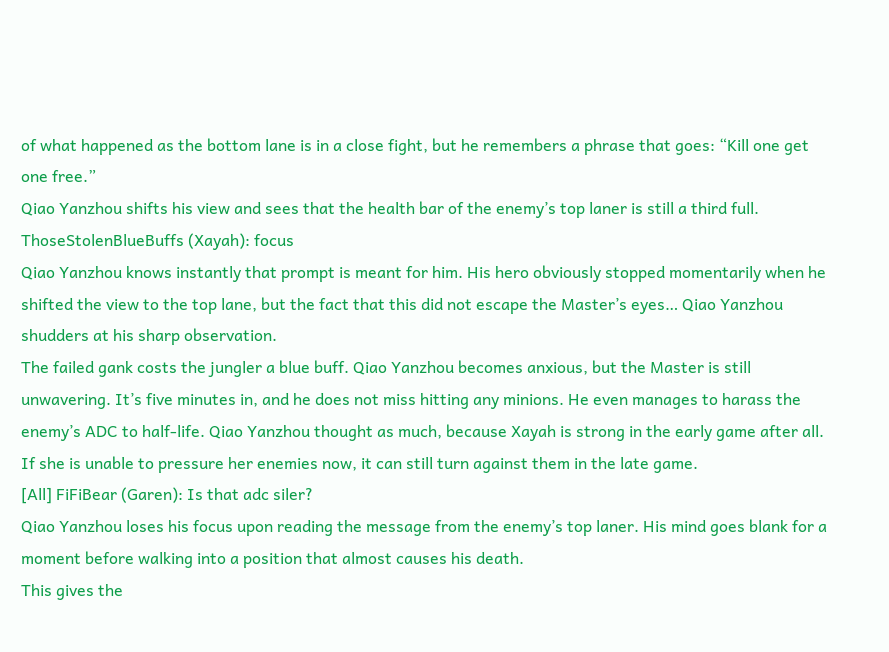of what happened as the bottom lane is in a close fight, but he remembers a phrase that goes: “Kill one get one free.”
Qiao Yanzhou shifts his view and sees that the health bar of the enemy’s top laner is still a third full.
ThoseStolenBlueBuffs (Xayah): focus
Qiao Yanzhou knows instantly that prompt is meant for him. His hero obviously stopped momentarily when he shifted the view to the top lane, but the fact that this did not escape the Master’s eyes… Qiao Yanzhou shudders at his sharp observation.
The failed gank costs the jungler a blue buff. Qiao Yanzhou becomes anxious, but the Master is still unwavering. It’s five minutes in, and he does not miss hitting any minions. He even manages to harass the enemy’s ADC to half-life. Qiao Yanzhou thought as much, because Xayah is strong in the early game after all. If she is unable to pressure her enemies now, it can still turn against them in the late game.
[All] FiFiBear (Garen): Is that adc siler?
Qiao Yanzhou loses his focus upon reading the message from the enemy’s top laner. His mind goes blank for a moment before walking into a position that almost causes his death.
This gives the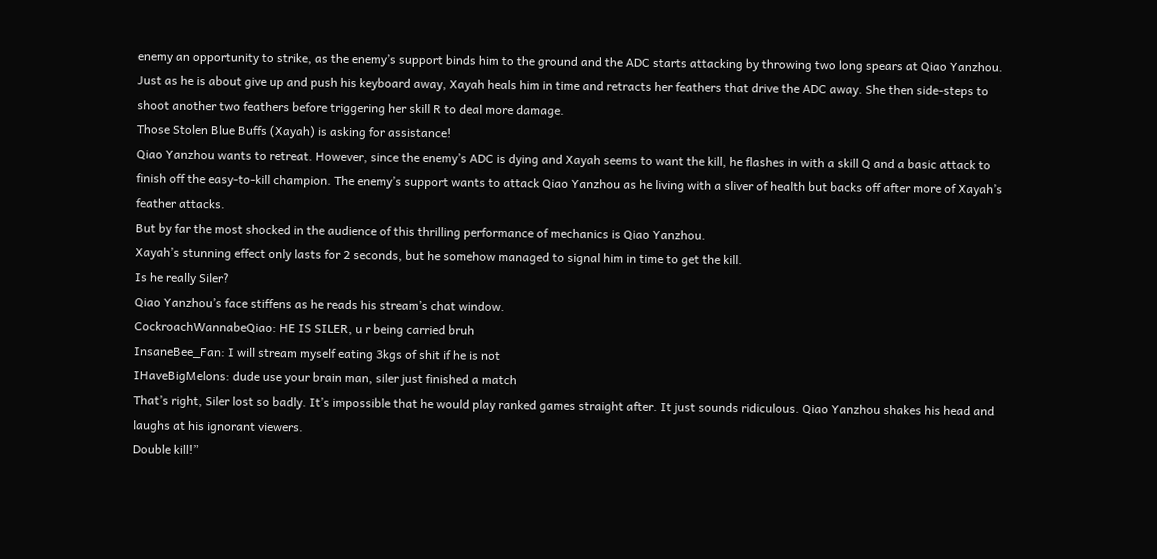enemy an opportunity to strike, as the enemy’s support binds him to the ground and the ADC starts attacking by throwing two long spears at Qiao Yanzhou. Just as he is about give up and push his keyboard away, Xayah heals him in time and retracts her feathers that drive the ADC away. She then side-steps to shoot another two feathers before triggering her skill R to deal more damage.
Those Stolen Blue Buffs (Xayah) is asking for assistance!
Qiao Yanzhou wants to retreat. However, since the enemy’s ADC is dying and Xayah seems to want the kill, he flashes in with a skill Q and a basic attack to finish off the easy-to-kill champion. The enemy’s support wants to attack Qiao Yanzhou as he living with a sliver of health but backs off after more of Xayah’s feather attacks.
But by far the most shocked in the audience of this thrilling performance of mechanics is Qiao Yanzhou.
Xayah’s stunning effect only lasts for 2 seconds, but he somehow managed to signal him in time to get the kill.
Is he really Siler?
Qiao Yanzhou’s face stiffens as he reads his stream’s chat window.
CockroachWannabeQiao: HE IS SILER, u r being carried bruh
InsaneBee_Fan: I will stream myself eating 3kgs of shit if he is not
IHaveBigMelons: dude use your brain man, siler just finished a match
That’s right, Siler lost so badly. It’s impossible that he would play ranked games straight after. It just sounds ridiculous. Qiao Yanzhou shakes his head and laughs at his ignorant viewers.
Double kill!”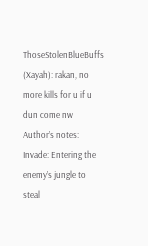ThoseStolenBlueBuffs (Xayah): rakan, no more kills for u if u dun come nw
Author’s notes:
Invade: Entering the enemy’s jungle to steal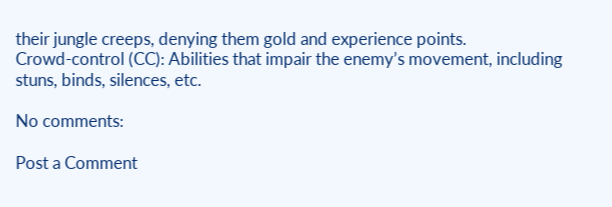their jungle creeps, denying them gold and experience points.
Crowd-control (CC): Abilities that impair the enemy’s movement, including stuns, binds, silences, etc.

No comments:

Post a Comment